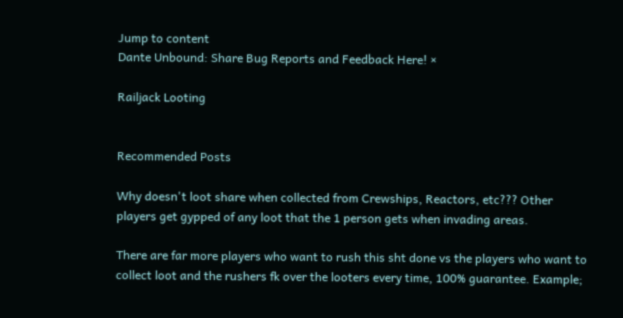Jump to content
Dante Unbound: Share Bug Reports and Feedback Here! ×

Railjack Looting


Recommended Posts

Why doesn't loot share when collected from Crewships, Reactors, etc??? Other players get gypped of any loot that the 1 person gets when invading areas.

There are far more players who want to rush this sht done vs the players who want to collect loot and the rushers fk over the looters every time, 100% guarantee. Example;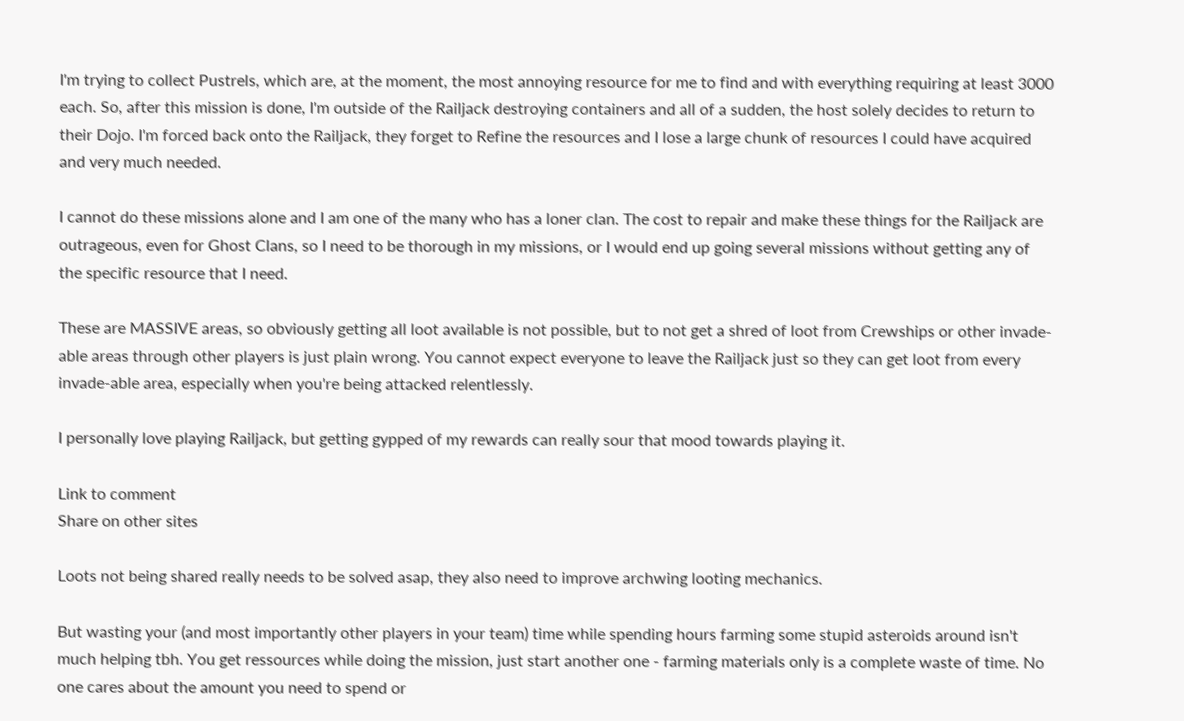I'm trying to collect Pustrels, which are, at the moment, the most annoying resource for me to find and with everything requiring at least 3000 each. So, after this mission is done, I'm outside of the Railjack destroying containers and all of a sudden, the host solely decides to return to their Dojo. I'm forced back onto the Railjack, they forget to Refine the resources and I lose a large chunk of resources I could have acquired and very much needed.

I cannot do these missions alone and I am one of the many who has a loner clan. The cost to repair and make these things for the Railjack are outrageous, even for Ghost Clans, so I need to be thorough in my missions, or I would end up going several missions without getting any of the specific resource that I need.

These are MASSIVE areas, so obviously getting all loot available is not possible, but to not get a shred of loot from Crewships or other invade-able areas through other players is just plain wrong. You cannot expect everyone to leave the Railjack just so they can get loot from every invade-able area, especially when you're being attacked relentlessly.

I personally love playing Railjack, but getting gypped of my rewards can really sour that mood towards playing it.

Link to comment
Share on other sites

Loots not being shared really needs to be solved asap, they also need to improve archwing looting mechanics.

But wasting your (and most importantly other players in your team) time while spending hours farming some stupid asteroids around isn't much helping tbh. You get ressources while doing the mission, just start another one - farming materials only is a complete waste of time. No one cares about the amount you need to spend or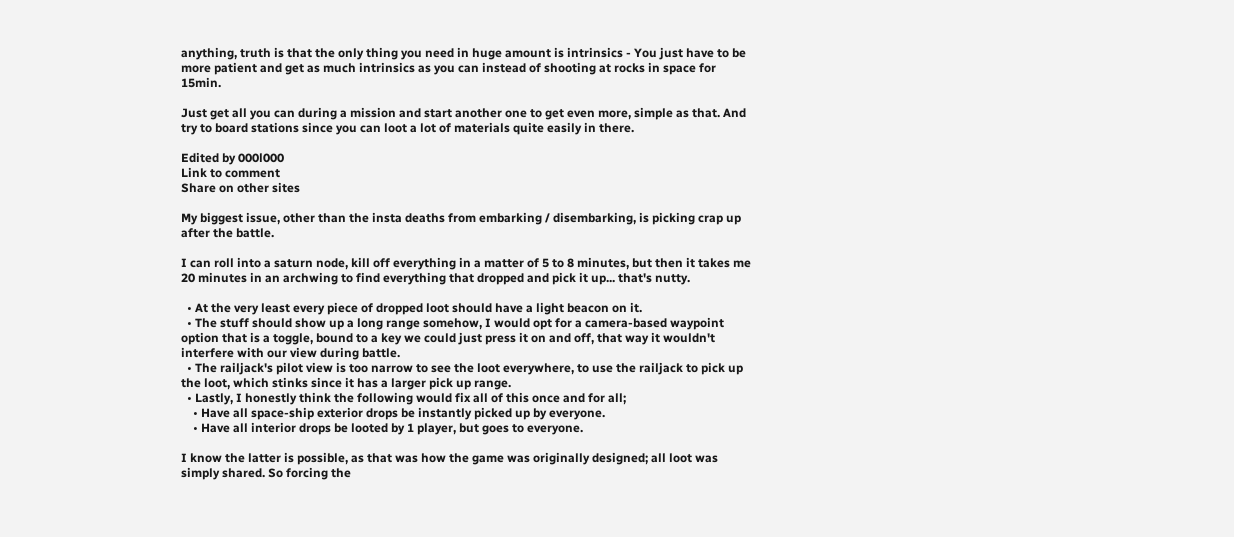anything, truth is that the only thing you need in huge amount is intrinsics - You just have to be more patient and get as much intrinsics as you can instead of shooting at rocks in space for 15min.

Just get all you can during a mission and start another one to get even more, simple as that. And try to board stations since you can loot a lot of materials quite easily in there.

Edited by 000l000
Link to comment
Share on other sites

My biggest issue, other than the insta deaths from embarking / disembarking, is picking crap up after the battle.

I can roll into a saturn node, kill off everything in a matter of 5 to 8 minutes, but then it takes me 20 minutes in an archwing to find everything that dropped and pick it up... that's nutty.

  • At the very least every piece of dropped loot should have a light beacon on it.
  • The stuff should show up a long range somehow, I would opt for a camera-based waypoint option that is a toggle, bound to a key we could just press it on and off, that way it wouldn't interfere with our view during battle.
  • The railjack's pilot view is too narrow to see the loot everywhere, to use the railjack to pick up the loot, which stinks since it has a larger pick up range.
  • Lastly, I honestly think the following would fix all of this once and for all;
    • Have all space-ship exterior drops be instantly picked up by everyone.
    • Have all interior drops be looted by 1 player, but goes to everyone.

I know the latter is possible, as that was how the game was originally designed; all loot was simply shared. So forcing the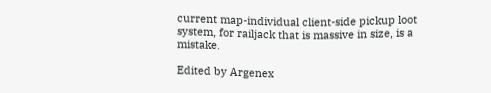current map-individual client-side pickup loot system, for railjack that is massive in size, is a mistake.

Edited by Argenex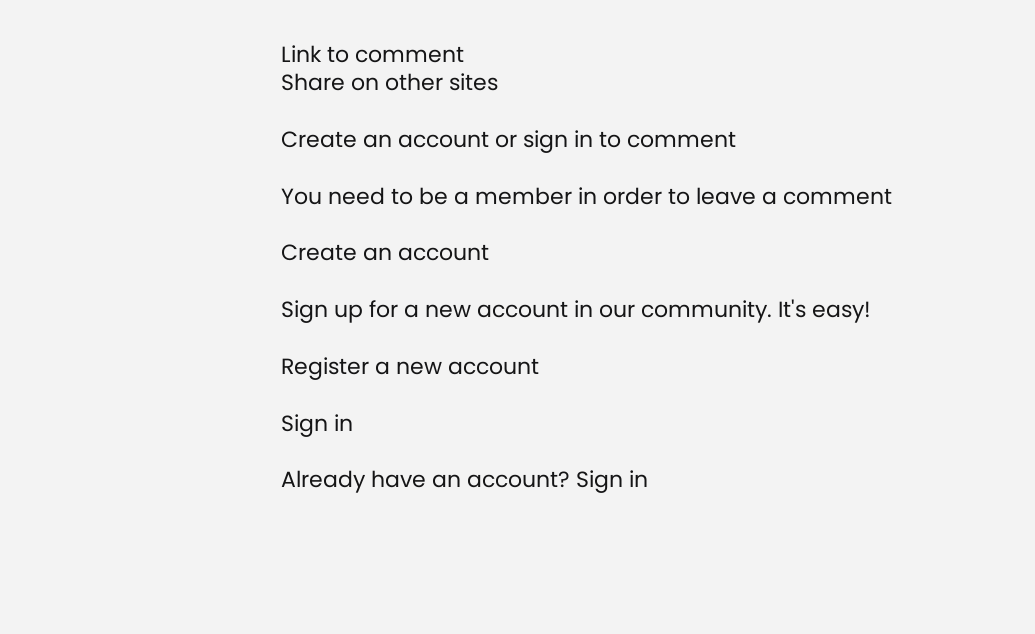Link to comment
Share on other sites

Create an account or sign in to comment

You need to be a member in order to leave a comment

Create an account

Sign up for a new account in our community. It's easy!

Register a new account

Sign in

Already have an account? Sign in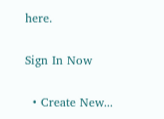here.

Sign In Now

  • Create New...